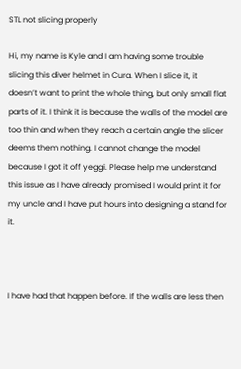STL not slicing properly

Hi, my name is Kyle and I am having some trouble slicing this diver helmet in Cura. When I slice it, it doesn’t want to print the whole thing, but only small flat parts of it. I think it is because the walls of the model are too thin and when they reach a certain angle the slicer deems them nothing. I cannot change the model because I got it off yeggi. Please help me understand this issue as I have already promised I would print it for my uncle and I have put hours into designing a stand for it.



I have had that happen before. If the walls are less then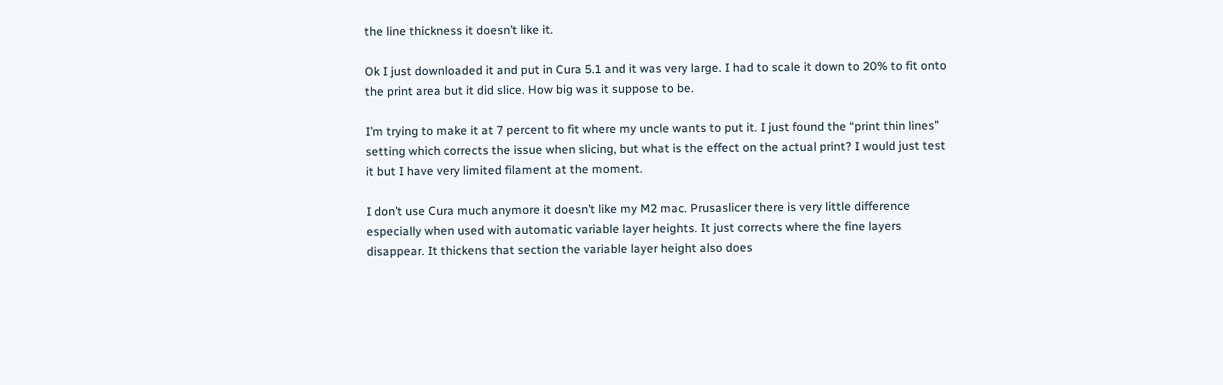the line thickness it doesn’t like it.

Ok I just downloaded it and put in Cura 5.1 and it was very large. I had to scale it down to 20% to fit onto the print area but it did slice. How big was it suppose to be.

I’m trying to make it at 7 percent to fit where my uncle wants to put it. I just found the “print thin lines” setting which corrects the issue when slicing, but what is the effect on the actual print? I would just test it but I have very limited filament at the moment.

I don’t use Cura much anymore it doesn’t like my M2 mac. Prusaslicer there is very little difference especially when used with automatic variable layer heights. It just corrects where the fine layers disappear. It thickens that section the variable layer height also does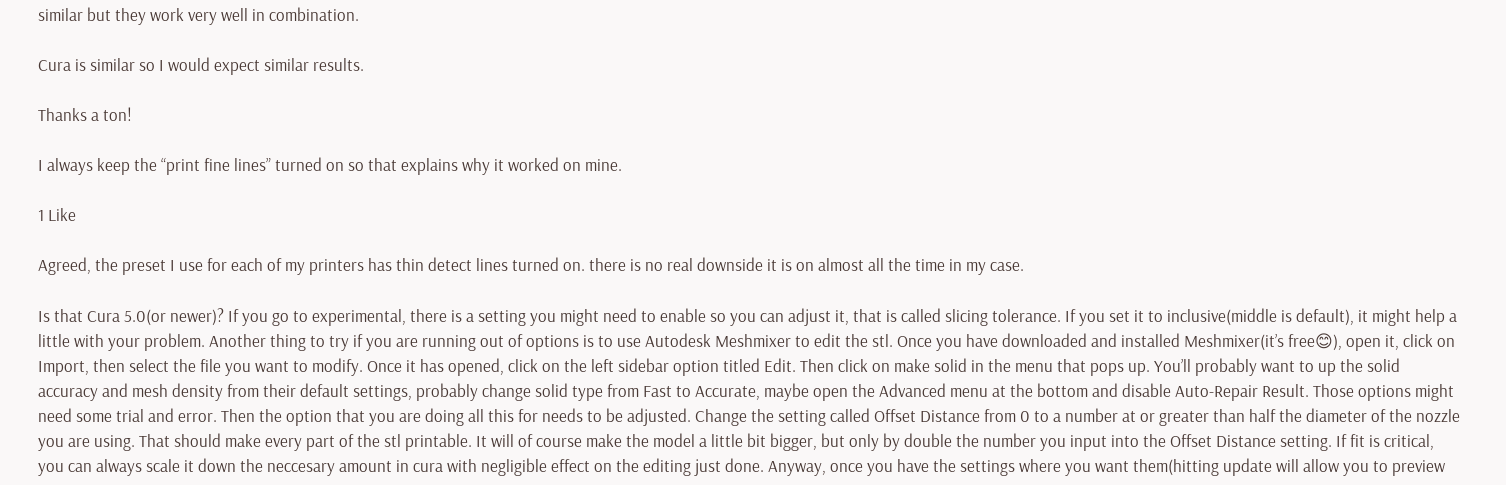similar but they work very well in combination.

Cura is similar so I would expect similar results.

Thanks a ton!

I always keep the “print fine lines” turned on so that explains why it worked on mine.

1 Like

Agreed, the preset I use for each of my printers has thin detect lines turned on. there is no real downside it is on almost all the time in my case.

Is that Cura 5.0(or newer)? If you go to experimental, there is a setting you might need to enable so you can adjust it, that is called slicing tolerance. If you set it to inclusive(middle is default), it might help a little with your problem. Another thing to try if you are running out of options is to use Autodesk Meshmixer to edit the stl. Once you have downloaded and installed Meshmixer(it’s free😊), open it, click on Import, then select the file you want to modify. Once it has opened, click on the left sidebar option titled Edit. Then click on make solid in the menu that pops up. You’ll probably want to up the solid accuracy and mesh density from their default settings, probably change solid type from Fast to Accurate, maybe open the Advanced menu at the bottom and disable Auto-Repair Result. Those options might need some trial and error. Then the option that you are doing all this for needs to be adjusted. Change the setting called Offset Distance from 0 to a number at or greater than half the diameter of the nozzle you are using. That should make every part of the stl printable. It will of course make the model a little bit bigger, but only by double the number you input into the Offset Distance setting. If fit is critical, you can always scale it down the neccesary amount in cura with negligible effect on the editing just done. Anyway, once you have the settings where you want them(hitting update will allow you to preview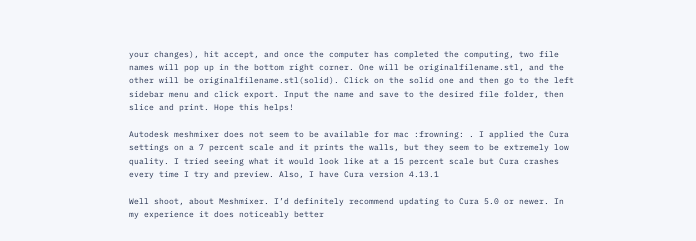your changes), hit accept, and once the computer has completed the computing, two file names will pop up in the bottom right corner. One will be originalfilename.stl, and the other will be originalfilename.stl(solid). Click on the solid one and then go to the left sidebar menu and click export. Input the name and save to the desired file folder, then slice and print. Hope this helps!

Autodesk meshmixer does not seem to be available for mac :frowning: . I applied the Cura settings on a 7 percent scale and it prints the walls, but they seem to be extremely low quality. I tried seeing what it would look like at a 15 percent scale but Cura crashes every time I try and preview. Also, I have Cura version 4.13.1

Well shoot, about Meshmixer. I’d definitely recommend updating to Cura 5.0 or newer. In my experience it does noticeably better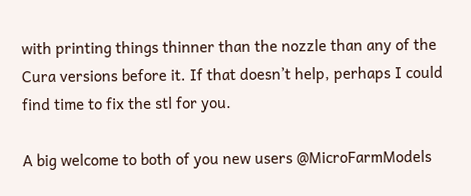with printing things thinner than the nozzle than any of the Cura versions before it. If that doesn’t help, perhaps I could find time to fix the stl for you.

A big welcome to both of you new users @MicroFarmModels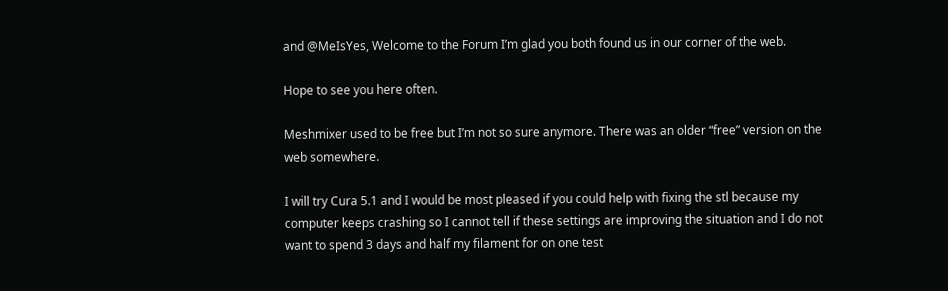and @MeIsYes, Welcome to the Forum I’m glad you both found us in our corner of the web.

Hope to see you here often.

Meshmixer used to be free but I’m not so sure anymore. There was an older “free” version on the web somewhere.

I will try Cura 5.1 and I would be most pleased if you could help with fixing the stl because my computer keeps crashing so I cannot tell if these settings are improving the situation and I do not want to spend 3 days and half my filament for on one test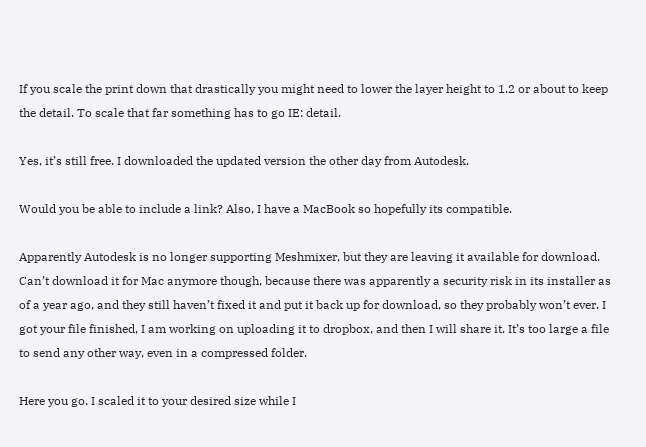If you scale the print down that drastically you might need to lower the layer height to 1.2 or about to keep the detail. To scale that far something has to go IE: detail.

Yes, it’s still free. I downloaded the updated version the other day from Autodesk.

Would you be able to include a link? Also, I have a MacBook so hopefully its compatible.

Apparently Autodesk is no longer supporting Meshmixer, but they are leaving it available for download. Can’t download it for Mac anymore though, because there was apparently a security risk in its installer as of a year ago, and they still haven’t fixed it and put it back up for download, so they probably won’t ever. I got your file finished, I am working on uploading it to dropbox, and then I will share it. It’s too large a file to send any other way, even in a compressed folder.

Here you go. I scaled it to your desired size while I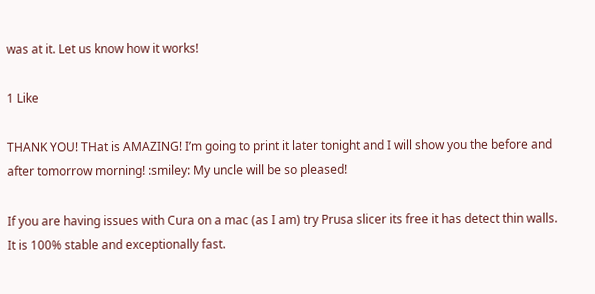was at it. Let us know how it works!

1 Like

THANK YOU! THat is AMAZING! I’m going to print it later tonight and I will show you the before and after tomorrow morning! :smiley: My uncle will be so pleased!

If you are having issues with Cura on a mac (as I am) try Prusa slicer its free it has detect thin walls. It is 100% stable and exceptionally fast.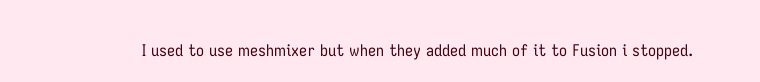I used to use meshmixer but when they added much of it to Fusion i stopped.